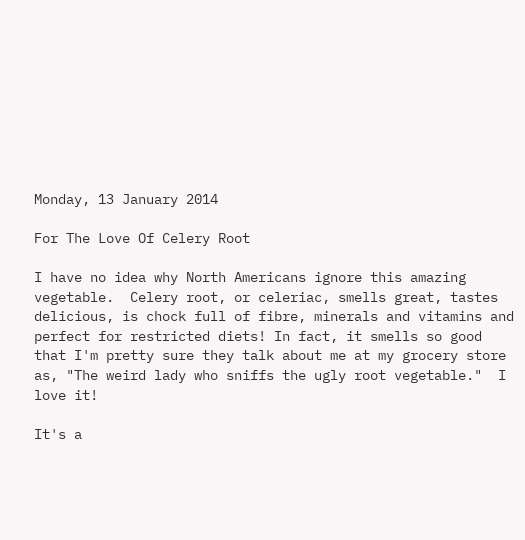Monday, 13 January 2014

For The Love Of Celery Root

I have no idea why North Americans ignore this amazing vegetable.  Celery root, or celeriac, smells great, tastes delicious, is chock full of fibre, minerals and vitamins and perfect for restricted diets! In fact, it smells so good that I'm pretty sure they talk about me at my grocery store as, "The weird lady who sniffs the ugly root vegetable."  I love it!

It's a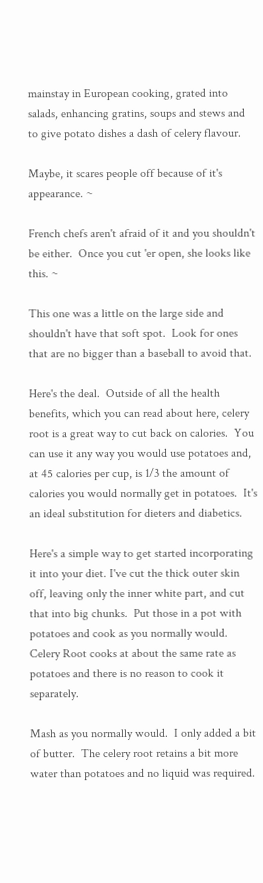mainstay in European cooking, grated into salads, enhancing gratins, soups and stews and to give potato dishes a dash of celery flavour.

Maybe, it scares people off because of it's appearance. ~

French chefs aren't afraid of it and you shouldn't be either.  Once you cut 'er open, she looks like this. ~

This one was a little on the large side and shouldn't have that soft spot.  Look for ones that are no bigger than a baseball to avoid that.

Here's the deal.  Outside of all the health benefits, which you can read about here, celery root is a great way to cut back on calories.  You can use it any way you would use potatoes and, at 45 calories per cup, is 1/3 the amount of calories you would normally get in potatoes.  It's an ideal substitution for dieters and diabetics.

Here's a simple way to get started incorporating it into your diet. I've cut the thick outer skin off, leaving only the inner white part, and cut that into big chunks.  Put those in a pot with potatoes and cook as you normally would.  Celery Root cooks at about the same rate as potatoes and there is no reason to cook it separately.

Mash as you normally would.  I only added a bit of butter.  The celery root retains a bit more water than potatoes and no liquid was required.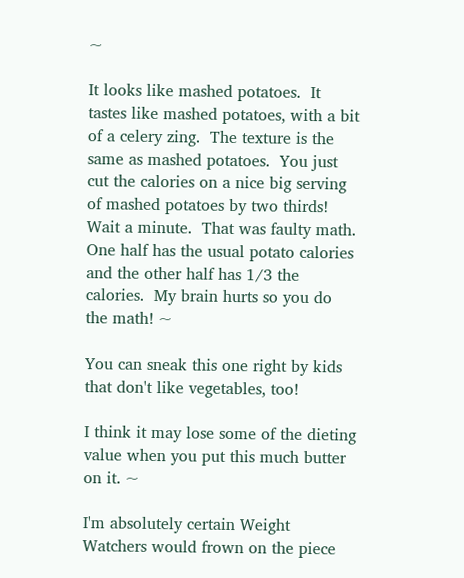~

It looks like mashed potatoes.  It tastes like mashed potatoes, with a bit of a celery zing.  The texture is the same as mashed potatoes.  You just cut the calories on a nice big serving of mashed potatoes by two thirds!  Wait a minute.  That was faulty math.  One half has the usual potato calories and the other half has 1/3 the calories.  My brain hurts so you do the math! ~

You can sneak this one right by kids that don't like vegetables, too!

I think it may lose some of the dieting value when you put this much butter on it. ~

I'm absolutely certain Weight Watchers would frown on the piece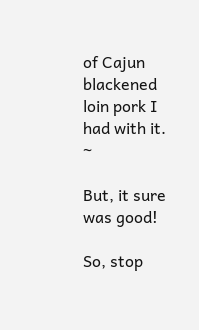of Cajun blackened loin pork I had with it. ~

But, it sure was good!

So, stop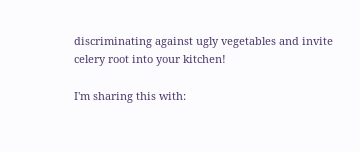discriminating against ugly vegetables and invite celery root into your kitchen!

I'm sharing this with: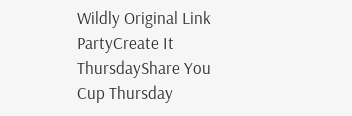Wildly Original Link PartyCreate It ThursdayShare You Cup Thursday